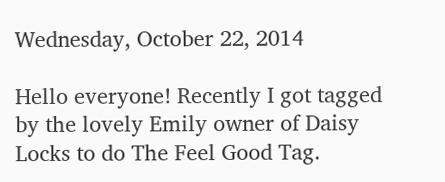Wednesday, October 22, 2014

Hello everyone! Recently I got tagged by the lovely Emily owner of Daisy Locks to do The Feel Good Tag.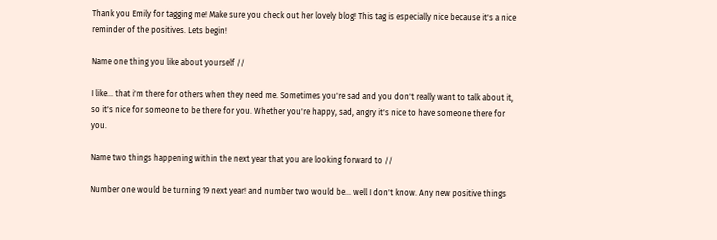Thank you Emily for tagging me! Make sure you check out her lovely blog! This tag is especially nice because it's a nice reminder of the positives. Lets begin!

Name one thing you like about yourself //

I like... that i'm there for others when they need me. Sometimes you're sad and you don't really want to talk about it, so it's nice for someone to be there for you. Whether you're happy, sad, angry it's nice to have someone there for you.

Name two things happening within the next year that you are looking forward to //

Number one would be turning 19 next year! and number two would be... well I don't know. Any new positive things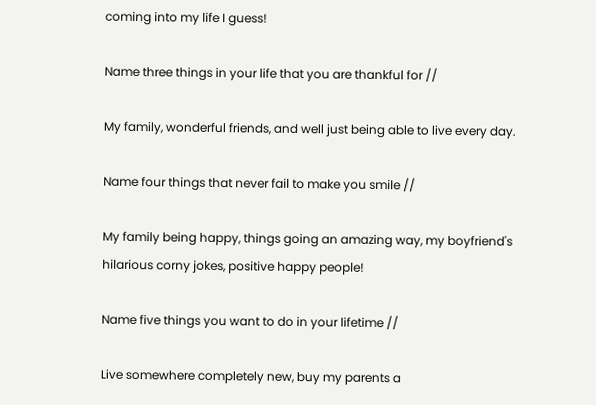coming into my life I guess!

Name three things in your life that you are thankful for //

My family, wonderful friends, and well just being able to live every day.

Name four things that never fail to make you smile //

My family being happy, things going an amazing way, my boyfriend's hilarious corny jokes, positive happy people!

Name five things you want to do in your lifetime //

Live somewhere completely new, buy my parents a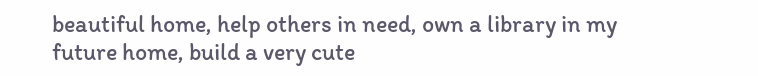beautiful home, help others in need, own a library in my future home, build a very cute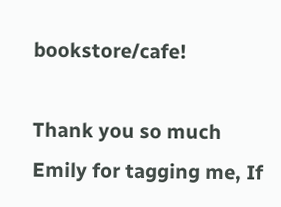bookstore/cafe!

Thank you so much Emily for tagging me, If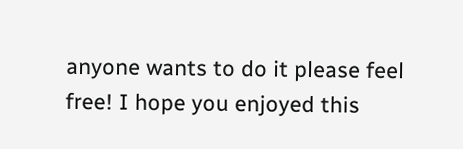anyone wants to do it please feel free! I hope you enjoyed this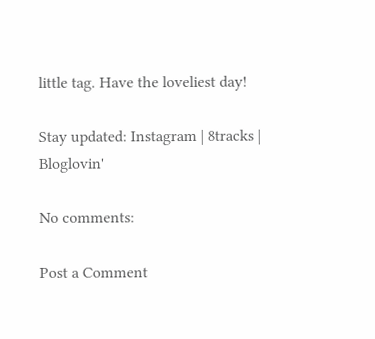little tag. Have the loveliest day!

Stay updated: Instagram | 8tracks | Bloglovin'

No comments:

Post a Comment